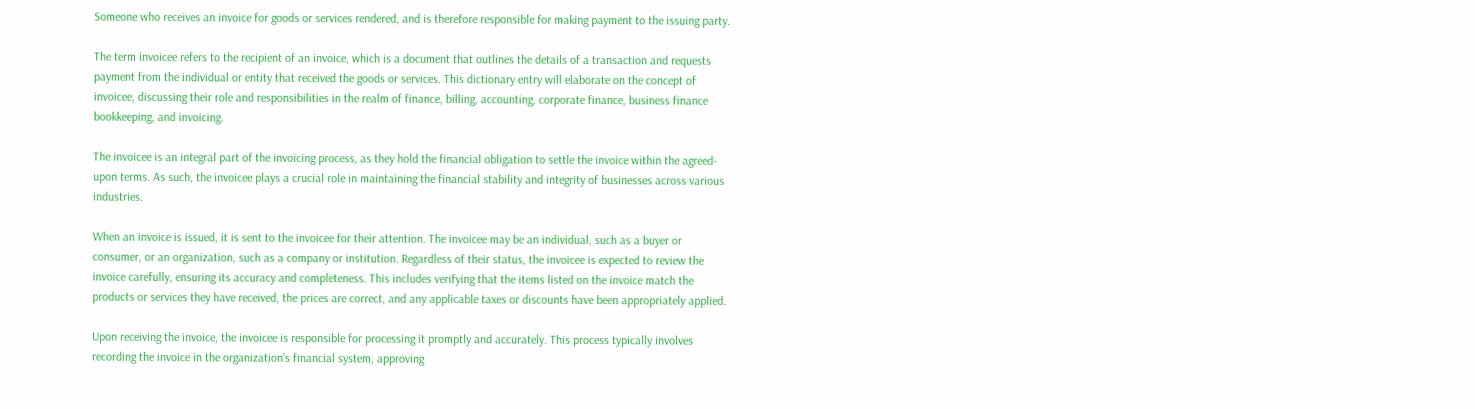Someone who receives an invoice for goods or services rendered, and is therefore responsible for making payment to the issuing party.

The term invoicee refers to the recipient of an invoice, which is a document that outlines the details of a transaction and requests payment from the individual or entity that received the goods or services. This dictionary entry will elaborate on the concept of invoicee, discussing their role and responsibilities in the realm of finance, billing, accounting, corporate finance, business finance bookkeeping, and invoicing.

The invoicee is an integral part of the invoicing process, as they hold the financial obligation to settle the invoice within the agreed-upon terms. As such, the invoicee plays a crucial role in maintaining the financial stability and integrity of businesses across various industries.

When an invoice is issued, it is sent to the invoicee for their attention. The invoicee may be an individual, such as a buyer or consumer, or an organization, such as a company or institution. Regardless of their status, the invoicee is expected to review the invoice carefully, ensuring its accuracy and completeness. This includes verifying that the items listed on the invoice match the products or services they have received, the prices are correct, and any applicable taxes or discounts have been appropriately applied.

Upon receiving the invoice, the invoicee is responsible for processing it promptly and accurately. This process typically involves recording the invoice in the organization’s financial system, approving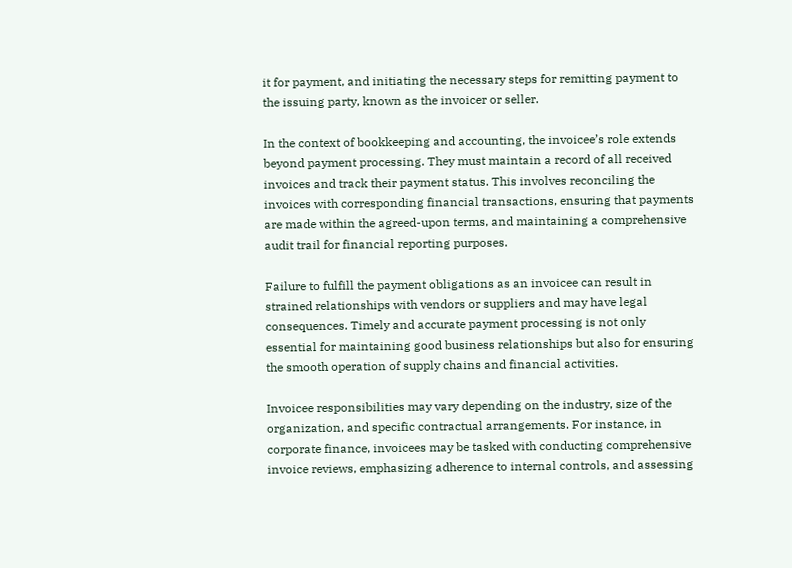it for payment, and initiating the necessary steps for remitting payment to the issuing party, known as the invoicer or seller.

In the context of bookkeeping and accounting, the invoicee’s role extends beyond payment processing. They must maintain a record of all received invoices and track their payment status. This involves reconciling the invoices with corresponding financial transactions, ensuring that payments are made within the agreed-upon terms, and maintaining a comprehensive audit trail for financial reporting purposes.

Failure to fulfill the payment obligations as an invoicee can result in strained relationships with vendors or suppliers and may have legal consequences. Timely and accurate payment processing is not only essential for maintaining good business relationships but also for ensuring the smooth operation of supply chains and financial activities.

Invoicee responsibilities may vary depending on the industry, size of the organization, and specific contractual arrangements. For instance, in corporate finance, invoicees may be tasked with conducting comprehensive invoice reviews, emphasizing adherence to internal controls, and assessing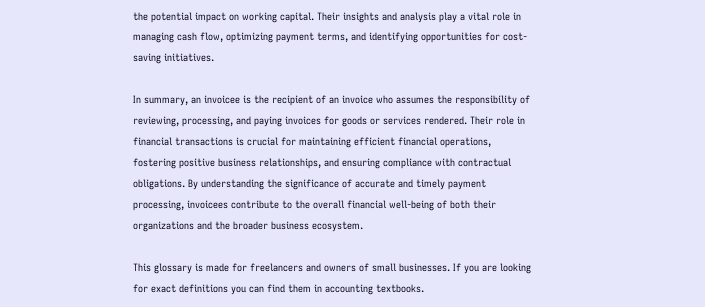the potential impact on working capital. Their insights and analysis play a vital role in managing cash flow, optimizing payment terms, and identifying opportunities for cost-saving initiatives.

In summary, an invoicee is the recipient of an invoice who assumes the responsibility of reviewing, processing, and paying invoices for goods or services rendered. Their role in financial transactions is crucial for maintaining efficient financial operations, fostering positive business relationships, and ensuring compliance with contractual obligations. By understanding the significance of accurate and timely payment processing, invoicees contribute to the overall financial well-being of both their organizations and the broader business ecosystem.

This glossary is made for freelancers and owners of small businesses. If you are looking for exact definitions you can find them in accounting textbooks.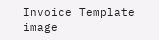Invoice Template image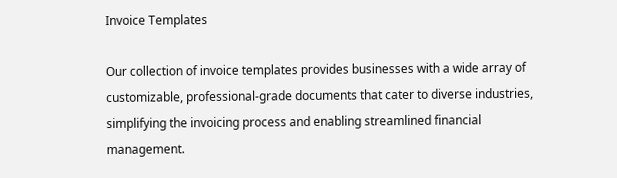Invoice Templates

Our collection of invoice templates provides businesses with a wide array of customizable, professional-grade documents that cater to diverse industries, simplifying the invoicing process and enabling streamlined financial management.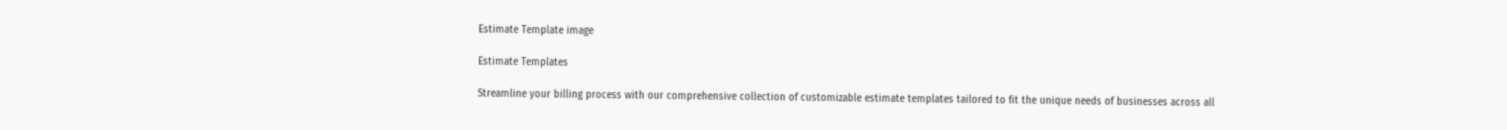Estimate Template image

Estimate Templates

Streamline your billing process with our comprehensive collection of customizable estimate templates tailored to fit the unique needs of businesses across all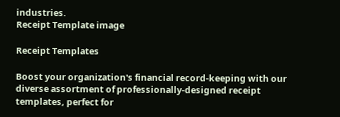industries.
Receipt Template image

Receipt Templates

Boost your organization's financial record-keeping with our diverse assortment of professionally-designed receipt templates, perfect for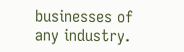businesses of any industry.